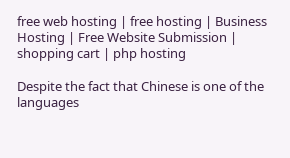free web hosting | free hosting | Business Hosting | Free Website Submission | shopping cart | php hosting

Despite the fact that Chinese is one of the languages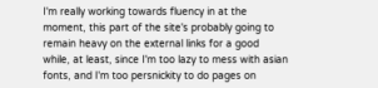I'm really working towards fluency in at the moment, this part of the site's probably going to remain heavy on the external links for a good while, at least, since I'm too lazy to mess with asian fonts, and I'm too persnickity to do pages on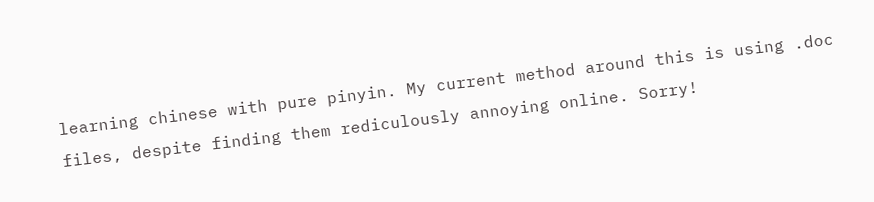learning chinese with pure pinyin. My current method around this is using .doc files, despite finding them rediculously annoying online. Sorry!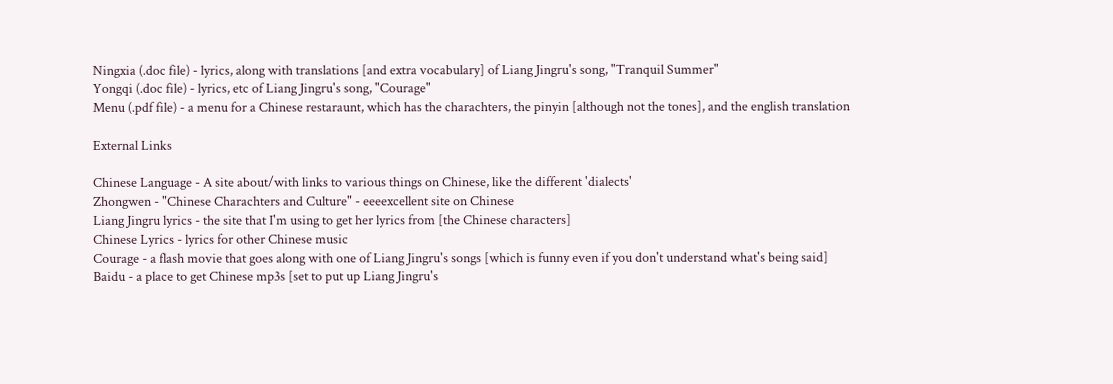Ningxia (.doc file) - lyrics, along with translations [and extra vocabulary] of Liang Jingru's song, "Tranquil Summer"
Yongqi (.doc file) - lyrics, etc of Liang Jingru's song, "Courage"
Menu (.pdf file) - a menu for a Chinese restaraunt, which has the charachters, the pinyin [although not the tones], and the english translation

External Links

Chinese Language - A site about/with links to various things on Chinese, like the different 'dialects'
Zhongwen - "Chinese Charachters and Culture" - eeeexcellent site on Chinese
Liang Jingru lyrics - the site that I'm using to get her lyrics from [the Chinese characters]
Chinese Lyrics - lyrics for other Chinese music
Courage - a flash movie that goes along with one of Liang Jingru's songs [which is funny even if you don't understand what's being said]
Baidu - a place to get Chinese mp3s [set to put up Liang Jingru's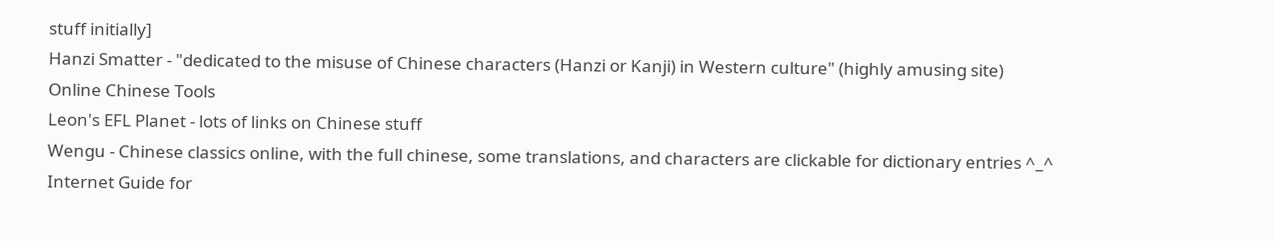stuff initially]
Hanzi Smatter - "dedicated to the misuse of Chinese characters (Hanzi or Kanji) in Western culture" (highly amusing site)
Online Chinese Tools
Leon's EFL Planet - lots of links on Chinese stuff
Wengu - Chinese classics online, with the full chinese, some translations, and characters are clickable for dictionary entries ^_^
Internet Guide for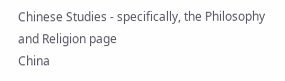Chinese Studies - specifically, the Philosophy and Religion page
China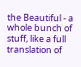the Beautiful - a whole bunch of stuff, like a full translation of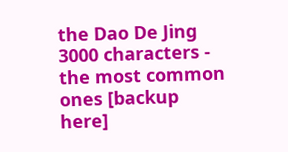the Dao De Jing
3000 characters - the most common ones [backup here]